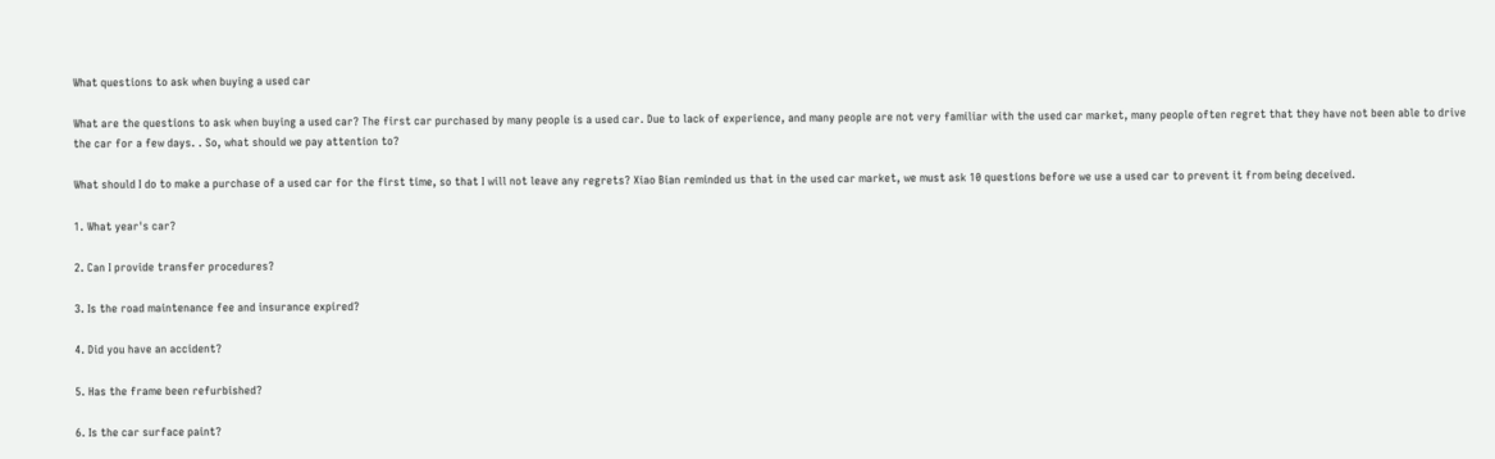What questions to ask when buying a used car

What are the questions to ask when buying a used car? The first car purchased by many people is a used car. Due to lack of experience, and many people are not very familiar with the used car market, many people often regret that they have not been able to drive the car for a few days. . So, what should we pay attention to?

What should I do to make a purchase of a used car for the first time, so that I will not leave any regrets? Xiao Bian reminded us that in the used car market, we must ask 10 questions before we use a used car to prevent it from being deceived.

1. What year's car?

2. Can I provide transfer procedures?

3. Is the road maintenance fee and insurance expired?

4. Did you have an accident?

5. Has the frame been refurbished?

6. Is the car surface paint?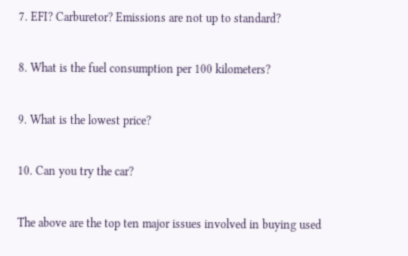7. EFI? Carburetor? Emissions are not up to standard?

8. What is the fuel consumption per 100 kilometers?

9. What is the lowest price?

10. Can you try the car?

The above are the top ten major issues involved in buying used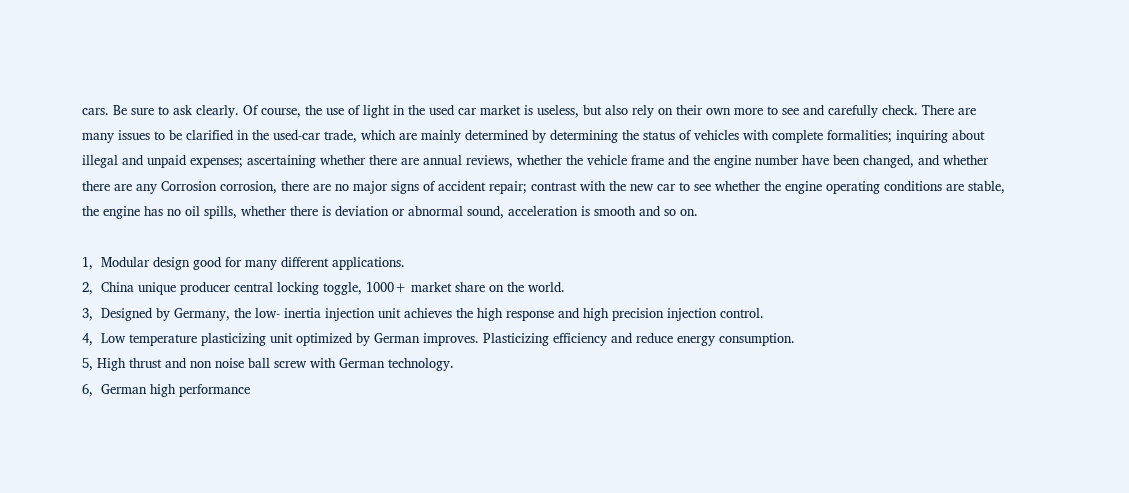cars. Be sure to ask clearly. Of course, the use of light in the used car market is useless, but also rely on their own more to see and carefully check. There are many issues to be clarified in the used-car trade, which are mainly determined by determining the status of vehicles with complete formalities; inquiring about illegal and unpaid expenses; ascertaining whether there are annual reviews, whether the vehicle frame and the engine number have been changed, and whether there are any Corrosion corrosion, there are no major signs of accident repair; contrast with the new car to see whether the engine operating conditions are stable, the engine has no oil spills, whether there is deviation or abnormal sound, acceleration is smooth and so on.

1,  Modular design good for many different applications.
2,  China unique producer central locking toggle, 1000+ market share on the world.
3,  Designed by Germany, the low- inertia injection unit achieves the high response and high precision injection control.
4,  Low temperature plasticizing unit optimized by German improves. Plasticizing efficiency and reduce energy consumption.
5, High thrust and non noise ball screw with German technology.
6,  German high performance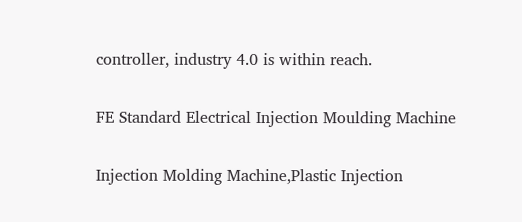controller, industry 4.0 is within reach.

FE Standard Electrical Injection Moulding Machine

Injection Molding Machine,Plastic Injection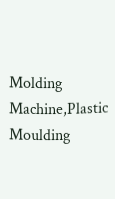Molding Machine,Plastic Moulding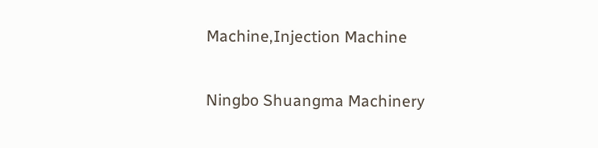Machine,Injection Machine

Ningbo Shuangma Machinery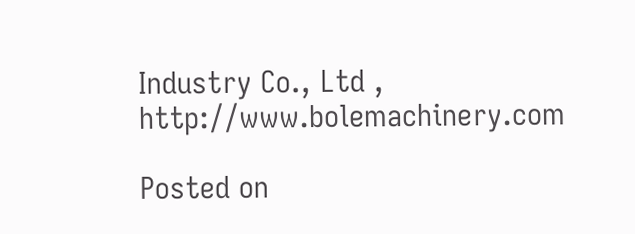Industry Co., Ltd , http://www.bolemachinery.com

Posted on